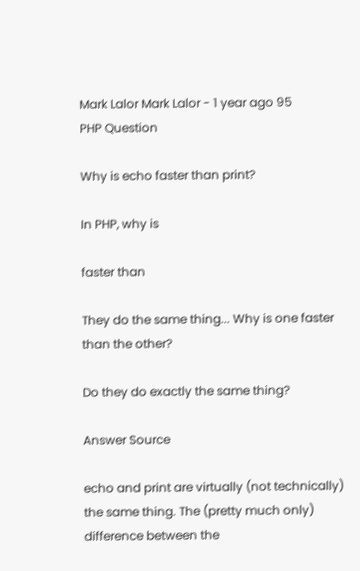Mark Lalor Mark Lalor - 1 year ago 95
PHP Question

Why is echo faster than print?

In PHP, why is

faster than

They do the same thing... Why is one faster than the other?

Do they do exactly the same thing?

Answer Source

echo and print are virtually (not technically) the same thing. The (pretty much only) difference between the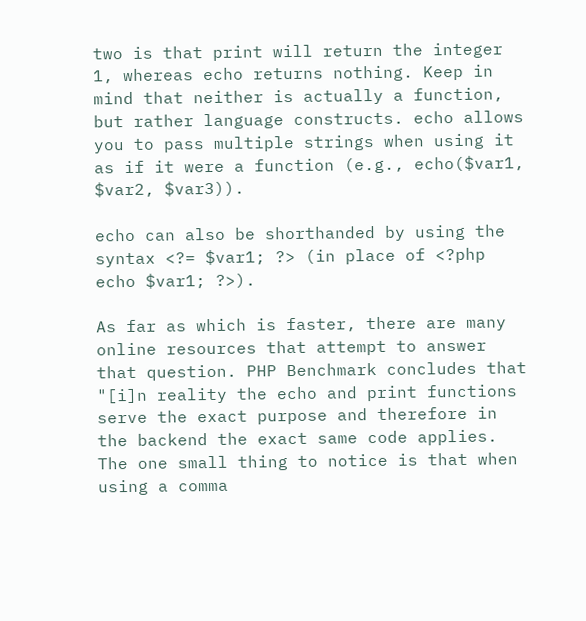two is that print will return the integer 1, whereas echo returns nothing. Keep in mind that neither is actually a function, but rather language constructs. echo allows you to pass multiple strings when using it as if it were a function (e.g., echo($var1, $var2, $var3)).

echo can also be shorthanded by using the syntax <?= $var1; ?> (in place of <?php echo $var1; ?>).

As far as which is faster, there are many online resources that attempt to answer that question. PHP Benchmark concludes that "[i]n reality the echo and print functions serve the exact purpose and therefore in the backend the exact same code applies. The one small thing to notice is that when using a comma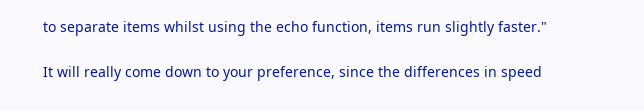to separate items whilst using the echo function, items run slightly faster."

It will really come down to your preference, since the differences in speed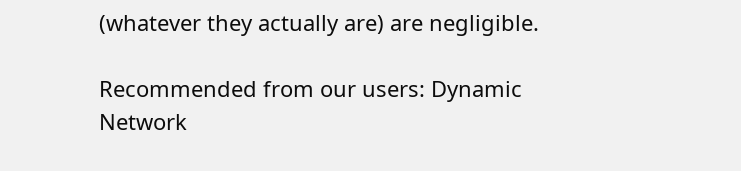(whatever they actually are) are negligible.

Recommended from our users: Dynamic Network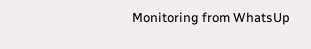Monitoring from WhatsUp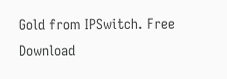Gold from IPSwitch. Free Download